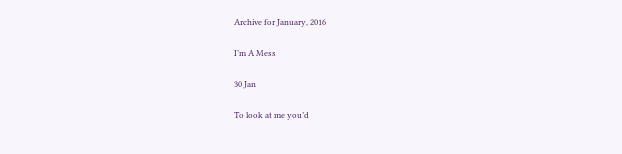Archive for January, 2016

I’m A Mess

30 Jan

To look at me you’d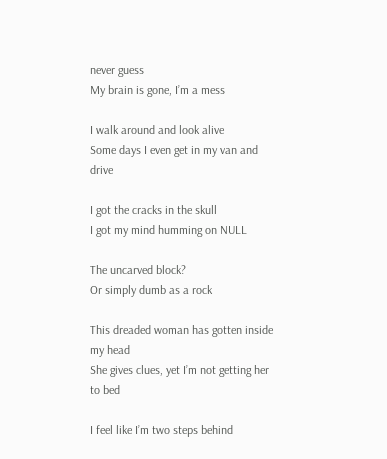never guess
My brain is gone, I’m a mess

I walk around and look alive
Some days I even get in my van and drive

I got the cracks in the skull
I got my mind humming on NULL

The uncarved block?
Or simply dumb as a rock

This dreaded woman has gotten inside my head
She gives clues, yet I’m not getting her to bed

I feel like I’m two steps behind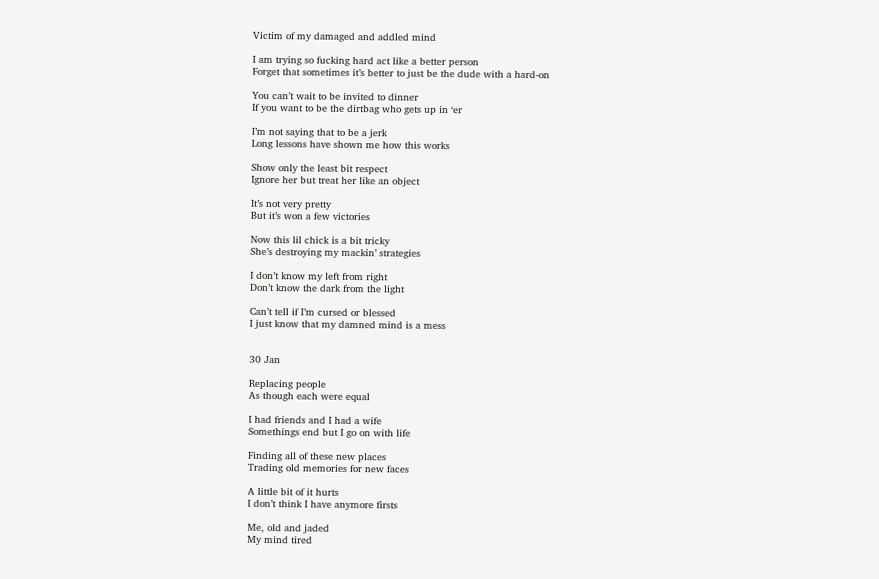Victim of my damaged and addled mind

I am trying so fucking hard act like a better person
Forget that sometimes it’s better to just be the dude with a hard-on

You can’t wait to be invited to dinner
If you want to be the dirtbag who gets up in ‘er

I’m not saying that to be a jerk
Long lessons have shown me how this works

Show only the least bit respect
Ignore her but treat her like an object

It’s not very pretty
But it’s won a few victories

Now this lil chick is a bit tricky
She’s destroying my mackin’ strategies

I don’t know my left from right
Don’t know the dark from the light

Can’t tell if I’m cursed or blessed
I just know that my damned mind is a mess


30 Jan

Replacing people
As though each were equal

I had friends and I had a wife
Somethings end but I go on with life

Finding all of these new places
Trading old memories for new faces

A little bit of it hurts
I don’t think I have anymore firsts

Me, old and jaded
My mind tired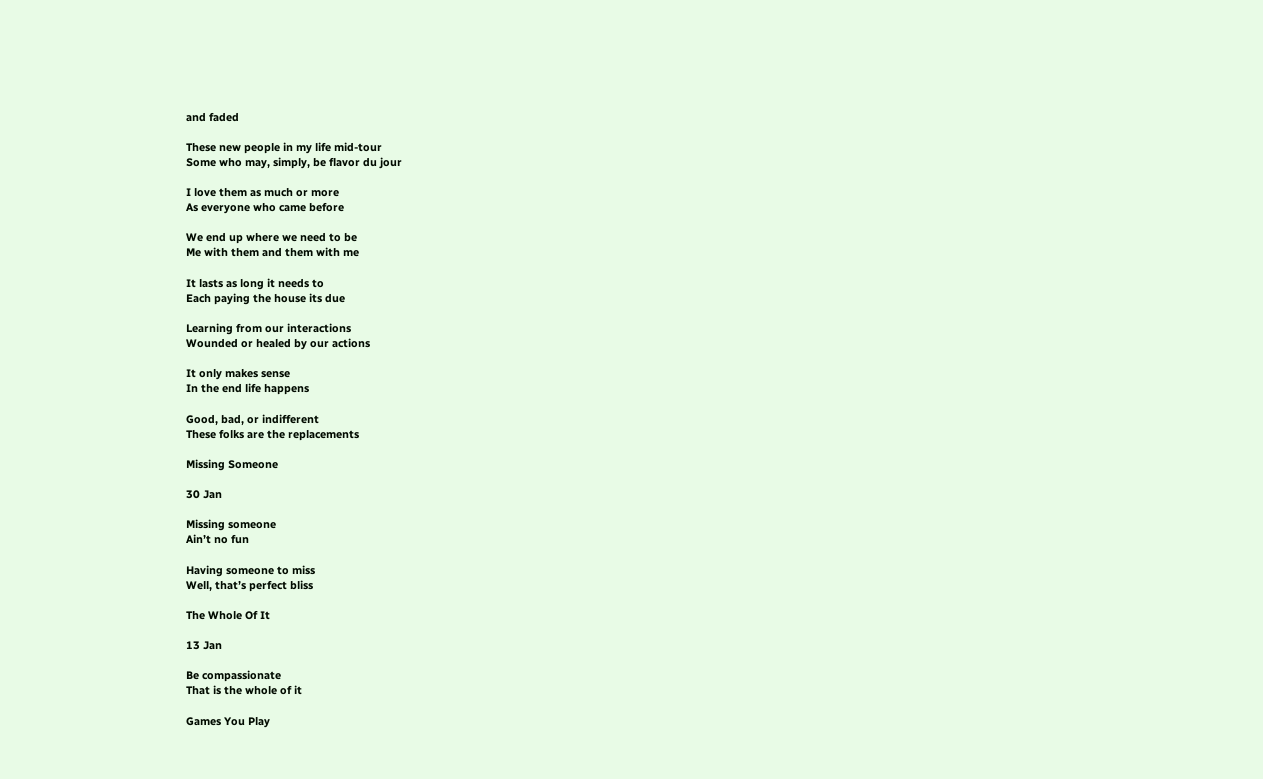and faded

These new people in my life mid-tour
Some who may, simply, be flavor du jour

I love them as much or more
As everyone who came before

We end up where we need to be
Me with them and them with me

It lasts as long it needs to
Each paying the house its due

Learning from our interactions
Wounded or healed by our actions

It only makes sense
In the end life happens

Good, bad, or indifferent
These folks are the replacements

Missing Someone

30 Jan

Missing someone
Ain’t no fun

Having someone to miss
Well, that’s perfect bliss

The Whole Of It

13 Jan

Be compassionate
That is the whole of it

Games You Play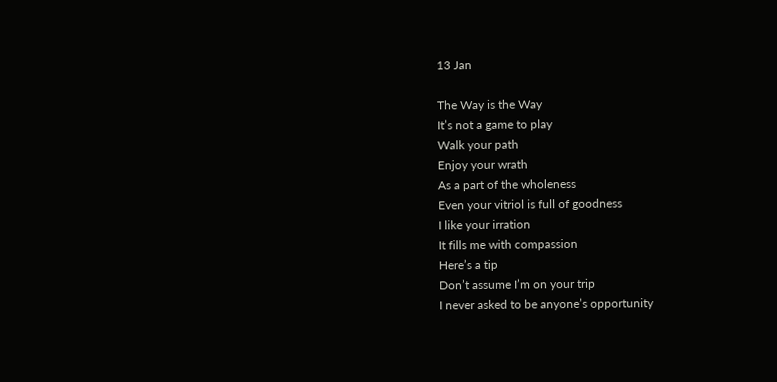13 Jan

The Way is the Way
It’s not a game to play
Walk your path
Enjoy your wrath
As a part of the wholeness
Even your vitriol is full of goodness
I like your irration
It fills me with compassion
Here’s a tip
Don’t assume I’m on your trip
I never asked to be anyone’s opportunity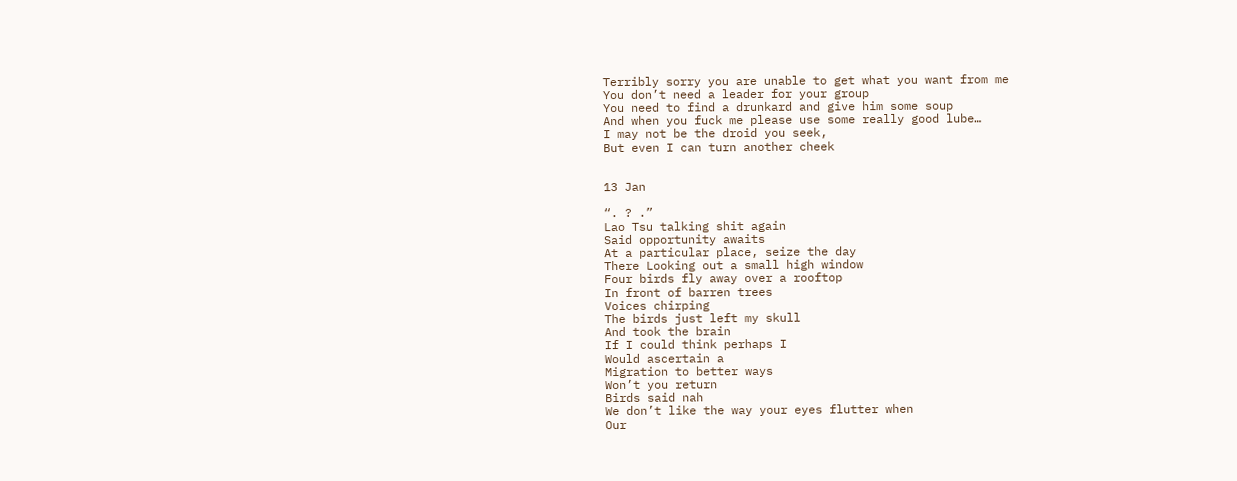Terribly sorry you are unable to get what you want from me
You don’t need a leader for your group
You need to find a drunkard and give him some soup
And when you fuck me please use some really good lube…
I may not be the droid you seek,
But even I can turn another cheek


13 Jan

“. ? .”
Lao Tsu talking shit again
Said opportunity awaits
At a particular place, seize the day
There Looking out a small high window
Four birds fly away over a rooftop
In front of barren trees
Voices chirping
The birds just left my skull
And took the brain
If I could think perhaps I
Would ascertain a
Migration to better ways
Won’t you return
Birds said nah
We don’t like the way your eyes flutter when
Our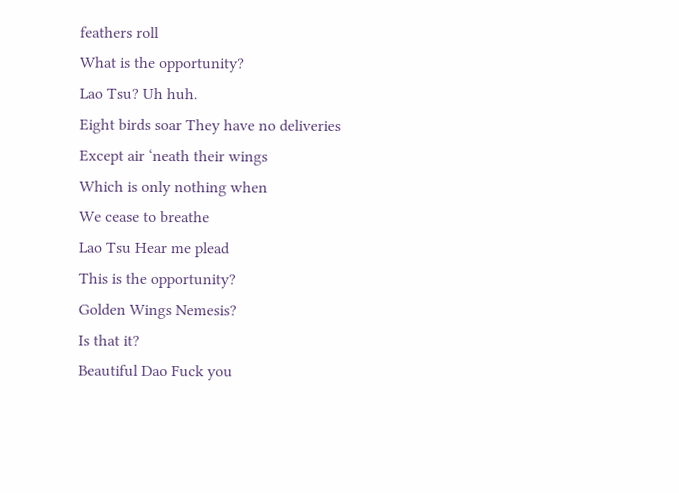feathers roll
What is the opportunity?
Lao Tsu? Uh huh.
Eight birds soar They have no deliveries
Except air ‘neath their wings
Which is only nothing when
We cease to breathe
Lao Tsu Hear me plead
This is the opportunity?
Golden Wings Nemesis?
Is that it?
Beautiful Dao Fuck you